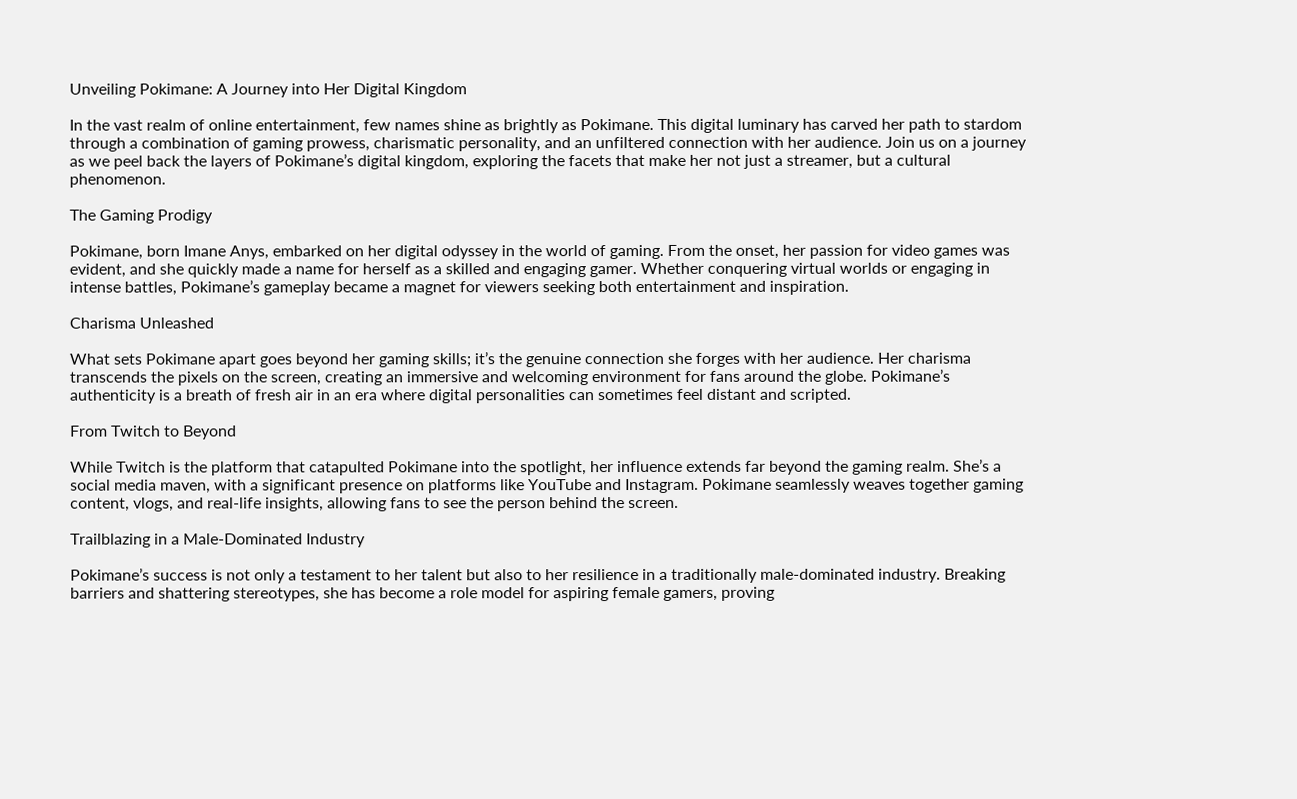Unveiling Pokimane: A Journey into Her Digital Kingdom

In the vast realm of online entertainment, few names shine as brightly as Pokimane. This digital luminary has carved her path to stardom through a combination of gaming prowess, charismatic personality, and an unfiltered connection with her audience. Join us on a journey as we peel back the layers of Pokimane’s digital kingdom, exploring the facets that make her not just a streamer, but a cultural phenomenon.

The Gaming Prodigy

Pokimane, born Imane Anys, embarked on her digital odyssey in the world of gaming. From the onset, her passion for video games was evident, and she quickly made a name for herself as a skilled and engaging gamer. Whether conquering virtual worlds or engaging in intense battles, Pokimane’s gameplay became a magnet for viewers seeking both entertainment and inspiration.

Charisma Unleashed

What sets Pokimane apart goes beyond her gaming skills; it’s the genuine connection she forges with her audience. Her charisma transcends the pixels on the screen, creating an immersive and welcoming environment for fans around the globe. Pokimane’s authenticity is a breath of fresh air in an era where digital personalities can sometimes feel distant and scripted.

From Twitch to Beyond

While Twitch is the platform that catapulted Pokimane into the spotlight, her influence extends far beyond the gaming realm. She’s a social media maven, with a significant presence on platforms like YouTube and Instagram. Pokimane seamlessly weaves together gaming content, vlogs, and real-life insights, allowing fans to see the person behind the screen.

Trailblazing in a Male-Dominated Industry

Pokimane’s success is not only a testament to her talent but also to her resilience in a traditionally male-dominated industry. Breaking barriers and shattering stereotypes, she has become a role model for aspiring female gamers, proving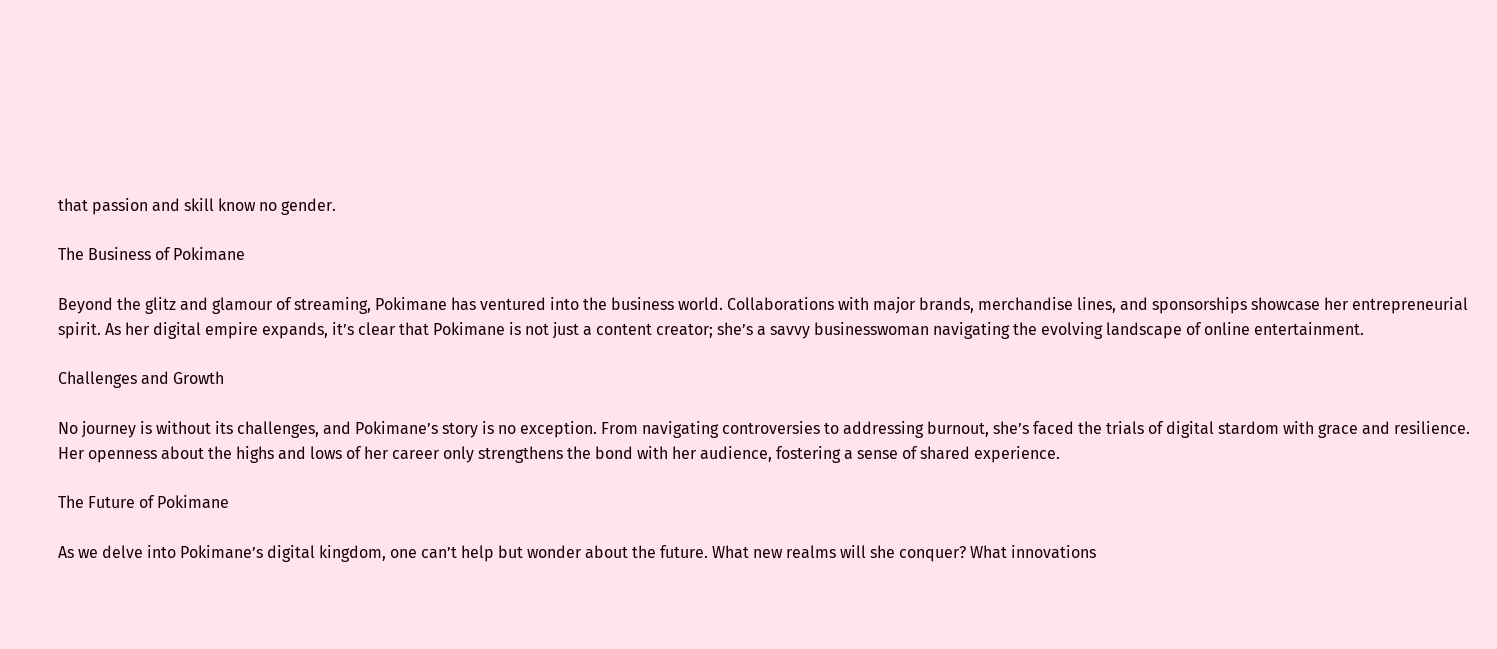that passion and skill know no gender.

The Business of Pokimane

Beyond the glitz and glamour of streaming, Pokimane has ventured into the business world. Collaborations with major brands, merchandise lines, and sponsorships showcase her entrepreneurial spirit. As her digital empire expands, it’s clear that Pokimane is not just a content creator; she’s a savvy businesswoman navigating the evolving landscape of online entertainment.

Challenges and Growth

No journey is without its challenges, and Pokimane’s story is no exception. From navigating controversies to addressing burnout, she’s faced the trials of digital stardom with grace and resilience. Her openness about the highs and lows of her career only strengthens the bond with her audience, fostering a sense of shared experience.

The Future of Pokimane

As we delve into Pokimane’s digital kingdom, one can’t help but wonder about the future. What new realms will she conquer? What innovations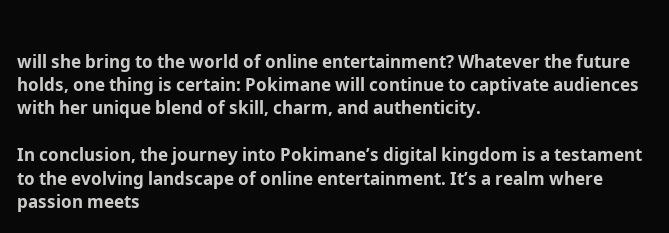will she bring to the world of online entertainment? Whatever the future holds, one thing is certain: Pokimane will continue to captivate audiences with her unique blend of skill, charm, and authenticity.

In conclusion, the journey into Pokimane’s digital kingdom is a testament to the evolving landscape of online entertainment. It’s a realm where passion meets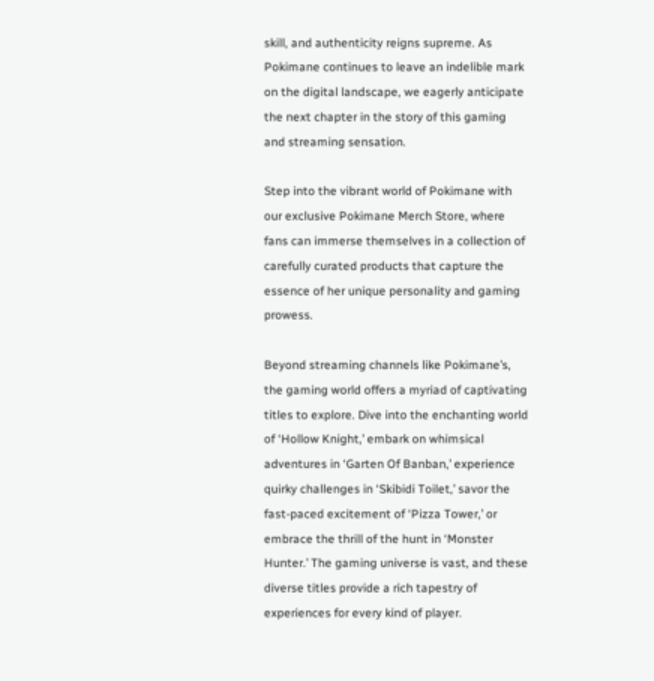skill, and authenticity reigns supreme. As Pokimane continues to leave an indelible mark on the digital landscape, we eagerly anticipate the next chapter in the story of this gaming and streaming sensation.

Step into the vibrant world of Pokimane with our exclusive Pokimane Merch Store, where fans can immerse themselves in a collection of carefully curated products that capture the essence of her unique personality and gaming prowess.

Beyond streaming channels like Pokimane’s, the gaming world offers a myriad of captivating titles to explore. Dive into the enchanting world of ‘Hollow Knight,’ embark on whimsical adventures in ‘Garten Of Banban,’ experience quirky challenges in ‘Skibidi Toilet,’ savor the fast-paced excitement of ‘Pizza Tower,’ or embrace the thrill of the hunt in ‘Monster Hunter.’ The gaming universe is vast, and these diverse titles provide a rich tapestry of experiences for every kind of player.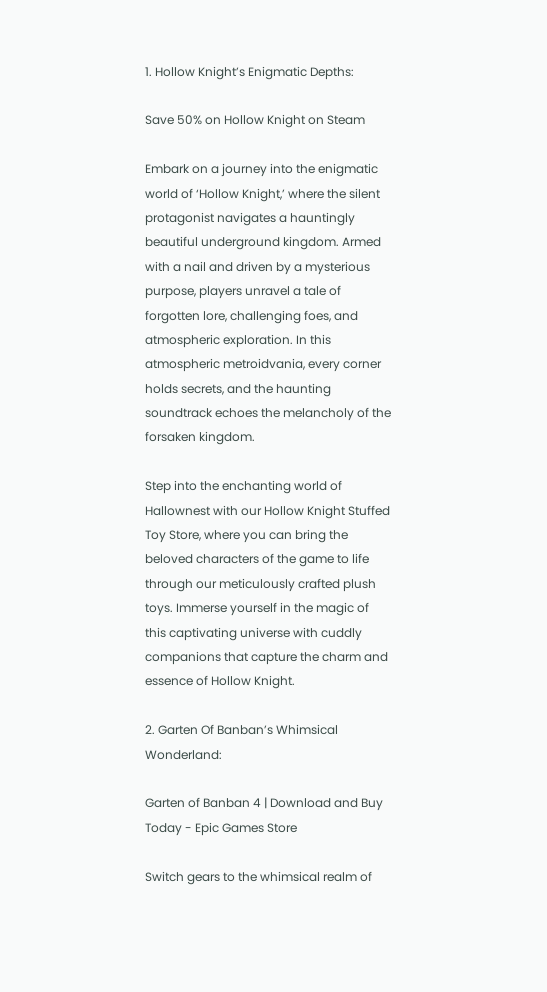1. Hollow Knight’s Enigmatic Depths:

Save 50% on Hollow Knight on Steam

Embark on a journey into the enigmatic world of ‘Hollow Knight,’ where the silent protagonist navigates a hauntingly beautiful underground kingdom. Armed with a nail and driven by a mysterious purpose, players unravel a tale of forgotten lore, challenging foes, and atmospheric exploration. In this atmospheric metroidvania, every corner holds secrets, and the haunting soundtrack echoes the melancholy of the forsaken kingdom.

Step into the enchanting world of Hallownest with our Hollow Knight Stuffed Toy Store, where you can bring the beloved characters of the game to life through our meticulously crafted plush toys. Immerse yourself in the magic of this captivating universe with cuddly companions that capture the charm and essence of Hollow Knight.

2. Garten Of Banban’s Whimsical Wonderland:

Garten of Banban 4 | Download and Buy Today - Epic Games Store

Switch gears to the whimsical realm of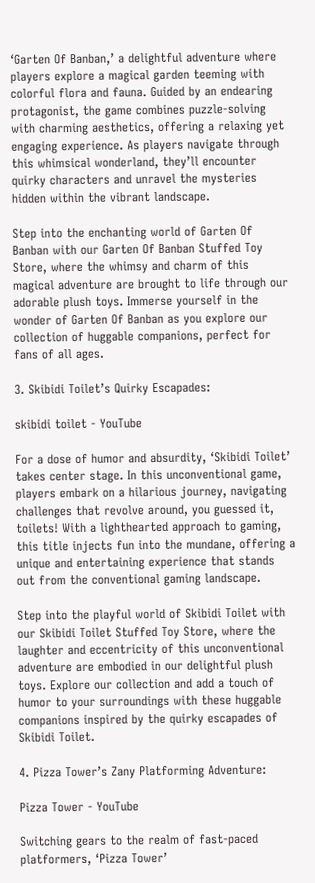‘Garten Of Banban,’ a delightful adventure where players explore a magical garden teeming with colorful flora and fauna. Guided by an endearing protagonist, the game combines puzzle-solving with charming aesthetics, offering a relaxing yet engaging experience. As players navigate through this whimsical wonderland, they’ll encounter quirky characters and unravel the mysteries hidden within the vibrant landscape.

Step into the enchanting world of Garten Of Banban with our Garten Of Banban Stuffed Toy Store, where the whimsy and charm of this magical adventure are brought to life through our adorable plush toys. Immerse yourself in the wonder of Garten Of Banban as you explore our collection of huggable companions, perfect for fans of all ages.

3. Skibidi Toilet’s Quirky Escapades:

skibidi toilet - YouTube

For a dose of humor and absurdity, ‘Skibidi Toilet’ takes center stage. In this unconventional game, players embark on a hilarious journey, navigating challenges that revolve around, you guessed it, toilets! With a lighthearted approach to gaming, this title injects fun into the mundane, offering a unique and entertaining experience that stands out from the conventional gaming landscape.

Step into the playful world of Skibidi Toilet with our Skibidi Toilet Stuffed Toy Store, where the laughter and eccentricity of this unconventional adventure are embodied in our delightful plush toys. Explore our collection and add a touch of humor to your surroundings with these huggable companions inspired by the quirky escapades of Skibidi Toilet.

4. Pizza Tower’s Zany Platforming Adventure:

Pizza Tower - YouTube

Switching gears to the realm of fast-paced platformers, ‘Pizza Tower’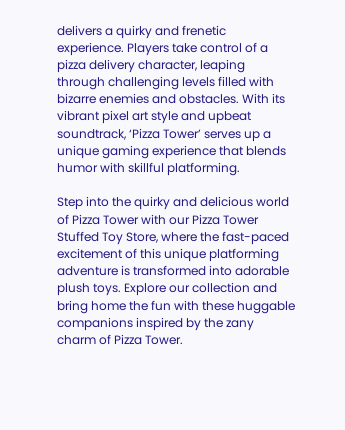delivers a quirky and frenetic experience. Players take control of a pizza delivery character, leaping through challenging levels filled with bizarre enemies and obstacles. With its vibrant pixel art style and upbeat soundtrack, ‘Pizza Tower’ serves up a unique gaming experience that blends humor with skillful platforming.

Step into the quirky and delicious world of Pizza Tower with our Pizza Tower Stuffed Toy Store, where the fast-paced excitement of this unique platforming adventure is transformed into adorable plush toys. Explore our collection and bring home the fun with these huggable companions inspired by the zany charm of Pizza Tower.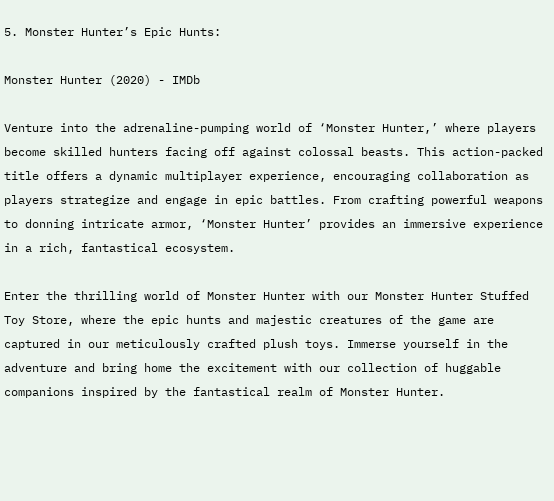5. Monster Hunter’s Epic Hunts:

Monster Hunter (2020) - IMDb

Venture into the adrenaline-pumping world of ‘Monster Hunter,’ where players become skilled hunters facing off against colossal beasts. This action-packed title offers a dynamic multiplayer experience, encouraging collaboration as players strategize and engage in epic battles. From crafting powerful weapons to donning intricate armor, ‘Monster Hunter’ provides an immersive experience in a rich, fantastical ecosystem.

Enter the thrilling world of Monster Hunter with our Monster Hunter Stuffed Toy Store, where the epic hunts and majestic creatures of the game are captured in our meticulously crafted plush toys. Immerse yourself in the adventure and bring home the excitement with our collection of huggable companions inspired by the fantastical realm of Monster Hunter.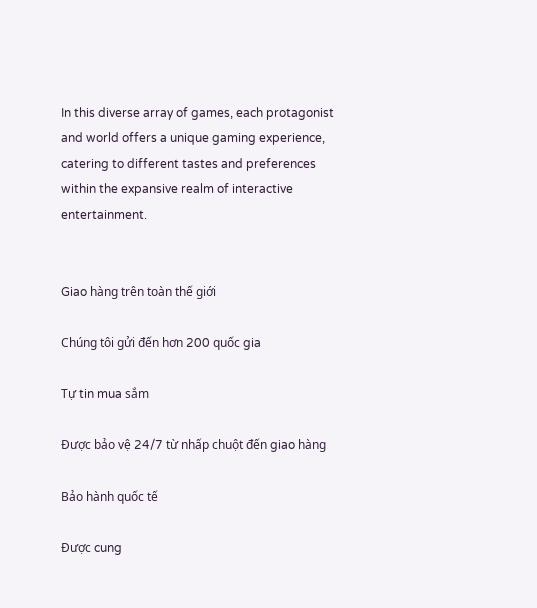In this diverse array of games, each protagonist and world offers a unique gaming experience, catering to different tastes and preferences within the expansive realm of interactive entertainment.


Giao hàng trên toàn thế giới

Chúng tôi gửi đến hơn 200 quốc gia

Tự tin mua sắm

Được bảo vệ 24/7 từ nhấp chuột đến giao hàng

Bảo hành quốc tế

Được cung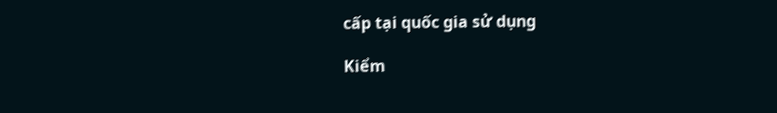cấp tại quốc gia sử dụng

Kiểm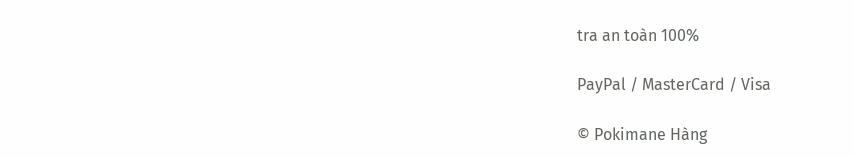tra an toàn 100%

PayPal / MasterCard / Visa

© Pokimane Hàng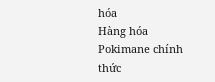hóa
Hàng hóa Pokimane chính thức